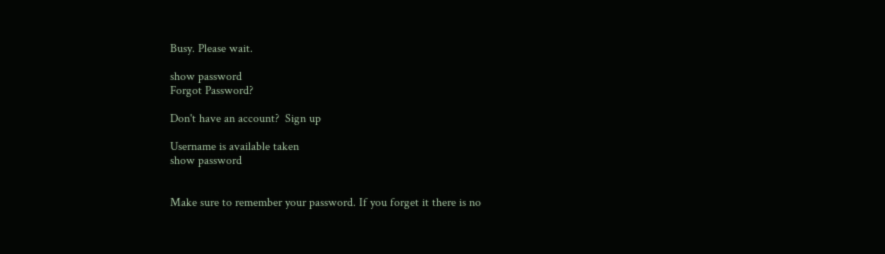Busy. Please wait.

show password
Forgot Password?

Don't have an account?  Sign up

Username is available taken
show password


Make sure to remember your password. If you forget it there is no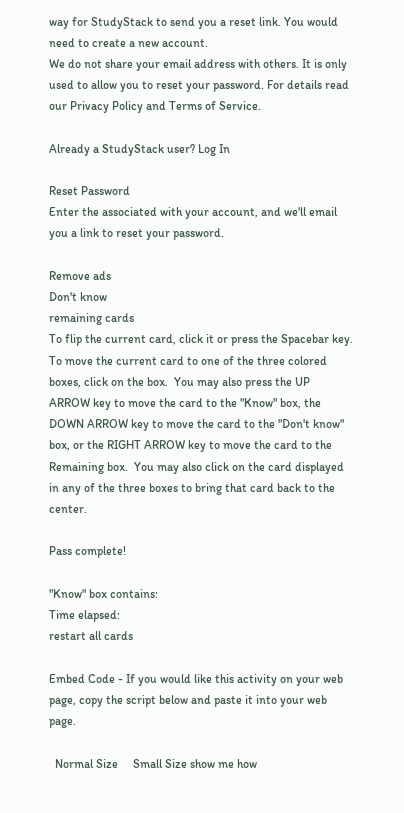way for StudyStack to send you a reset link. You would need to create a new account.
We do not share your email address with others. It is only used to allow you to reset your password. For details read our Privacy Policy and Terms of Service.

Already a StudyStack user? Log In

Reset Password
Enter the associated with your account, and we'll email you a link to reset your password.

Remove ads
Don't know
remaining cards
To flip the current card, click it or press the Spacebar key.  To move the current card to one of the three colored boxes, click on the box.  You may also press the UP ARROW key to move the card to the "Know" box, the DOWN ARROW key to move the card to the "Don't know" box, or the RIGHT ARROW key to move the card to the Remaining box.  You may also click on the card displayed in any of the three boxes to bring that card back to the center.

Pass complete!

"Know" box contains:
Time elapsed:
restart all cards

Embed Code - If you would like this activity on your web page, copy the script below and paste it into your web page.

  Normal Size     Small Size show me how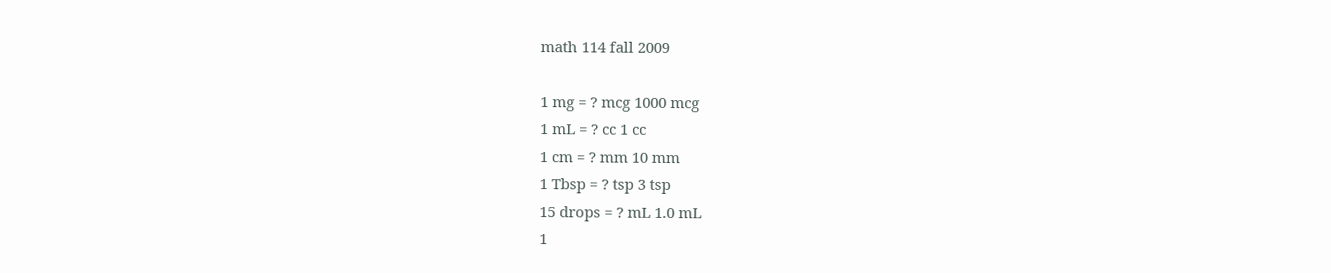math 114 fall 2009

1 mg = ? mcg 1000 mcg
1 mL = ? cc 1 cc
1 cm = ? mm 10 mm
1 Tbsp = ? tsp 3 tsp
15 drops = ? mL 1.0 mL
1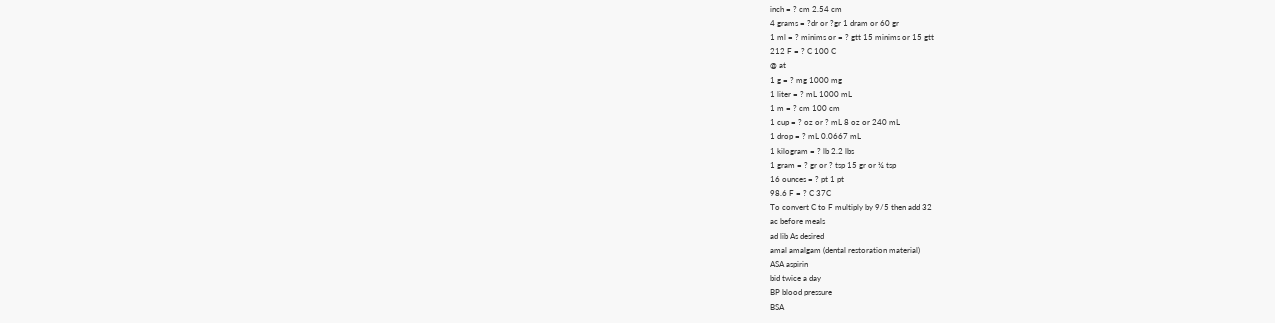inch = ? cm 2.54 cm
4 grams = ?dr or ?gr 1 dram or 60 gr
1 ml = ? minims or = ? gtt 15 minims or 15 gtt
212 F = ? C 100 C
@ at
1 g = ? mg 1000 mg
1 liter = ? mL 1000 mL
1 m = ? cm 100 cm
1 cup = ? oz or ? mL 8 oz or 240 mL
1 drop = ? mL 0.0667 mL
1 kilogram = ? lb 2.2 lbs
1 gram = ? gr or ? tsp 15 gr or ¼ tsp
16 ounces = ? pt 1 pt
98.6 F = ? C 37C
To convert C to F multiply by 9/5 then add 32
ac before meals
ad lib As desired
amal amalgam (dental restoration material)
ASA aspirin
bid twice a day
BP blood pressure
BSA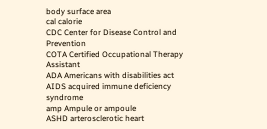body surface area
cal calorie
CDC Center for Disease Control and Prevention
COTA Certified Occupational Therapy Assistant
ADA Americans with disabilities act
AIDS acquired immune deficiency syndrome
amp Ampule or ampoule
ASHD arterosclerotic heart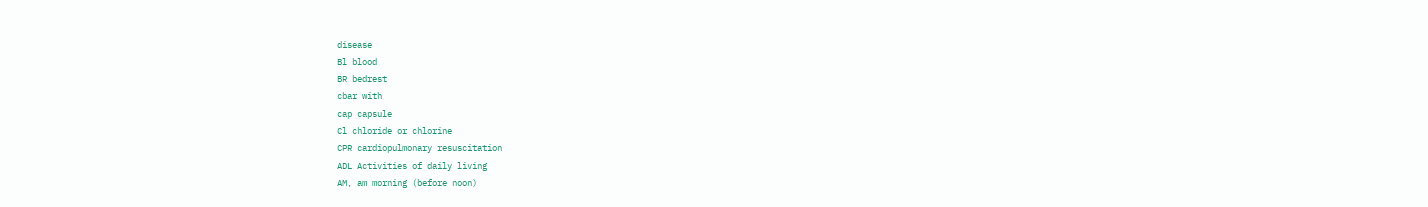disease
Bl blood
BR bedrest
cbar with
cap capsule
Cl chloride or chlorine
CPR cardiopulmonary resuscitation
ADL Activities of daily living
AM, am morning (before noon)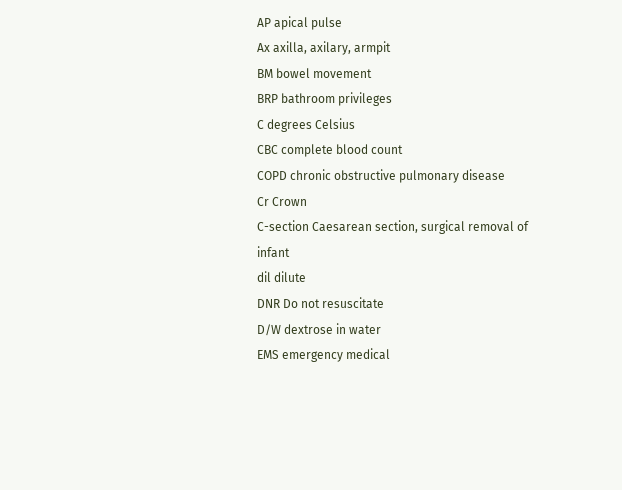AP apical pulse
Ax axilla, axilary, armpit
BM bowel movement
BRP bathroom privileges
C degrees Celsius
CBC complete blood count
COPD chronic obstructive pulmonary disease
Cr Crown
C-section Caesarean section, surgical removal of infant
dil dilute
DNR Do not resuscitate
D/W dextrose in water
EMS emergency medical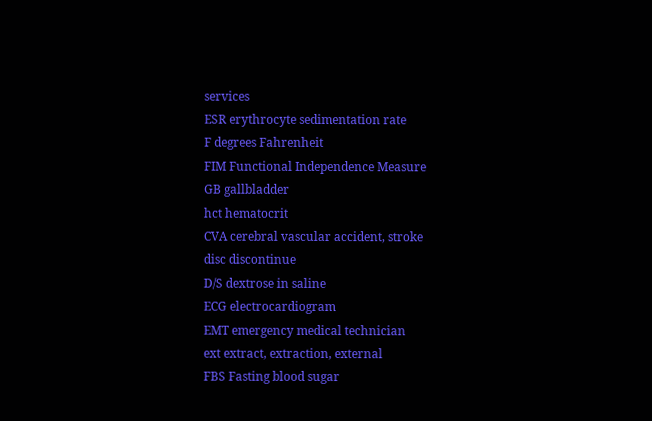services
ESR erythrocyte sedimentation rate
F degrees Fahrenheit
FIM Functional Independence Measure
GB gallbladder
hct hematocrit
CVA cerebral vascular accident, stroke
disc discontinue
D/S dextrose in saline
ECG electrocardiogram
EMT emergency medical technician
ext extract, extraction, external
FBS Fasting blood sugar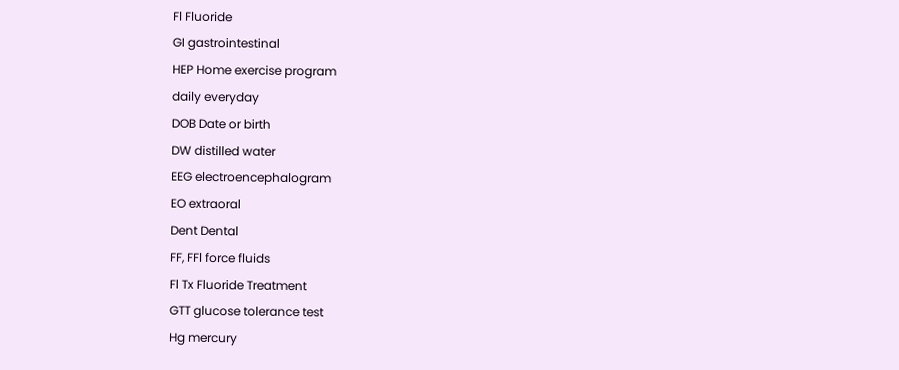Fl Fluoride
GI gastrointestinal
HEP Home exercise program
daily everyday
DOB Date or birth
DW distilled water
EEG electroencephalogram
EO extraoral
Dent Dental
FF, FFl force fluids
Fl Tx Fluoride Treatment
GTT glucose tolerance test
Hg mercury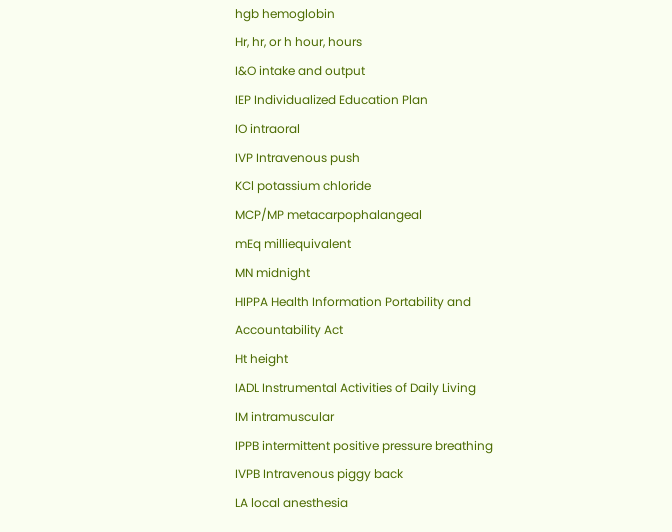hgb hemoglobin
Hr, hr, or h hour, hours
I&O intake and output
IEP Individualized Education Plan
IO intraoral
IVP Intravenous push
KCl potassium chloride
MCP/MP metacarpophalangeal
mEq milliequivalent
MN midnight
HIPPA Health Information Portability and Accountability Act
Ht height
IADL Instrumental Activities of Daily Living
IM intramuscular
IPPB intermittent positive pressure breathing
IVPB Intravenous piggy back
LA local anesthesia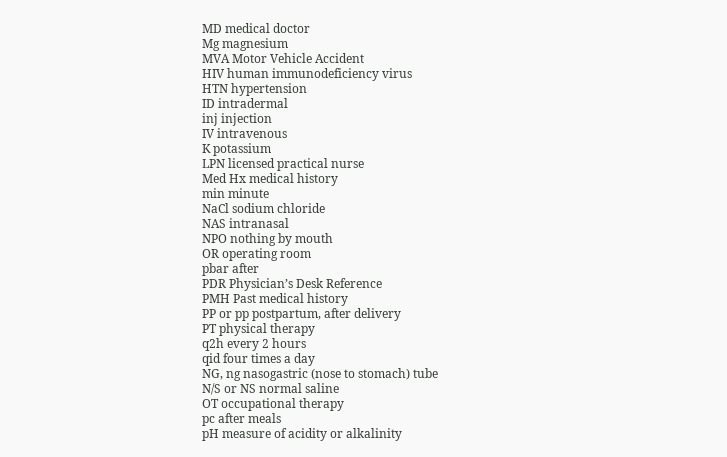MD medical doctor
Mg magnesium
MVA Motor Vehicle Accident
HIV human immunodeficiency virus
HTN hypertension
ID intradermal
inj injection
IV intravenous
K potassium
LPN licensed practical nurse
Med Hx medical history
min minute
NaCl sodium chloride
NAS intranasal
NPO nothing by mouth
OR operating room
pbar after
PDR Physician’s Desk Reference
PMH Past medical history
PP or pp postpartum, after delivery
PT physical therapy
q2h every 2 hours
qid four times a day
NG, ng nasogastric (nose to stomach) tube
N/S or NS normal saline
OT occupational therapy
pc after meals
pH measure of acidity or alkalinity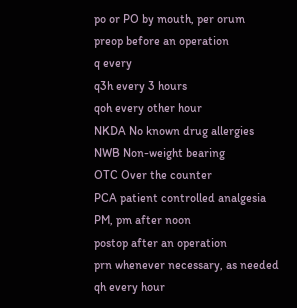po or PO by mouth, per orum
preop before an operation
q every
q3h every 3 hours
qoh every other hour
NKDA No known drug allergies
NWB Non-weight bearing
OTC Over the counter
PCA patient controlled analgesia
PM, pm after noon
postop after an operation
prn whenever necessary, as needed
qh every hour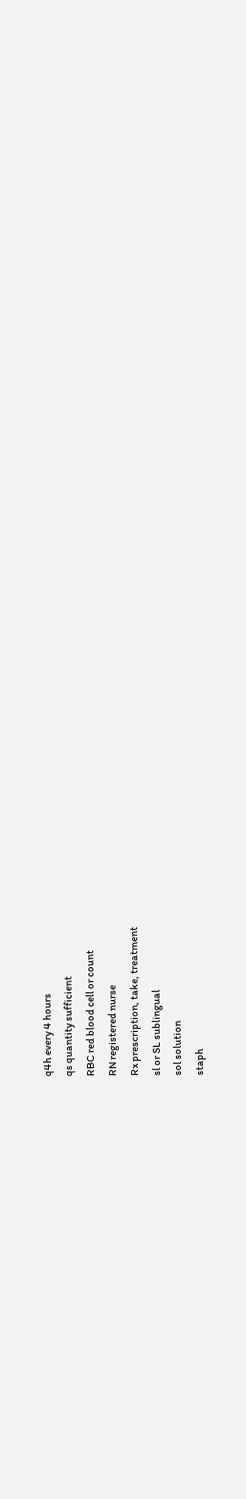q4h every 4 hours
qs quantity sufficient
RBC red blood cell or count
RN registered nurse
Rx prescription, take, treatment
sl or SL sublingual
sol solution
staph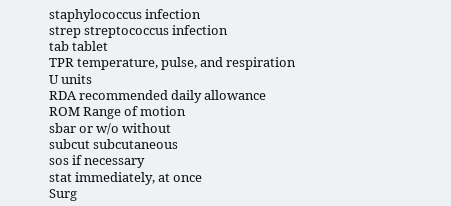staphylococcus infection
strep streptococcus infection
tab tablet
TPR temperature, pulse, and respiration
U units
RDA recommended daily allowance
ROM Range of motion
sbar or w/o without
subcut subcutaneous
sos if necessary
stat immediately, at once
Surg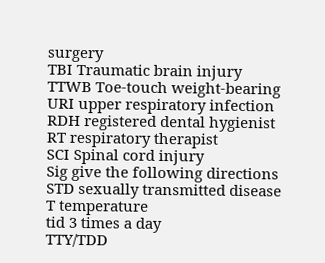surgery
TBI Traumatic brain injury
TTWB Toe-touch weight-bearing
URI upper respiratory infection
RDH registered dental hygienist
RT respiratory therapist
SCI Spinal cord injury
Sig give the following directions
STD sexually transmitted disease
T temperature
tid 3 times a day
TTY/TDD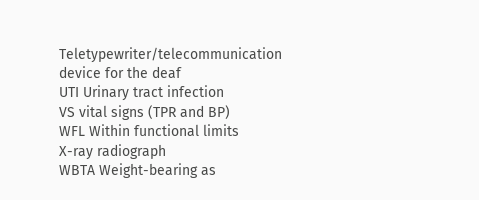Teletypewriter/telecommunication device for the deaf
UTI Urinary tract infection
VS vital signs (TPR and BP)
WFL Within functional limits
X-ray radiograph
WBTA Weight-bearing as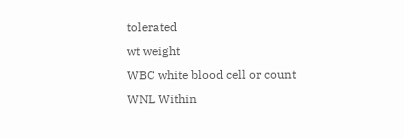tolerated
wt weight
WBC white blood cell or count
WNL Within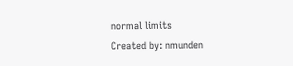normal limits
Created by: nmunden